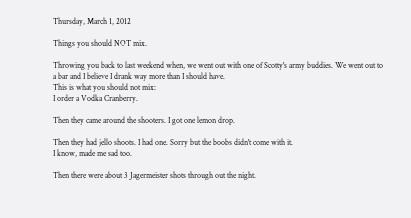Thursday, March 1, 2012

Things you should NOT mix.

Throwing you back to last weekend when, we went out with one of Scotty's army buddies. We went out to a bar and I believe I drank way more than I should have.
This is what you should not mix:
I order a Vodka Cranberry.

Then they came around the shooters. I got one lemon drop.

Then they had jello shoots. I had one. Sorry but the boobs didn't come with it.
I know, made me sad too.

Then there were about 3 Jagermeister shots through out the night.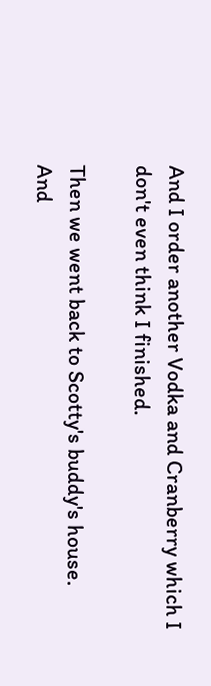And I order another Vodka and Cranberry which I don't even think I finished.

Then we went back to Scotty's buddy's house.
And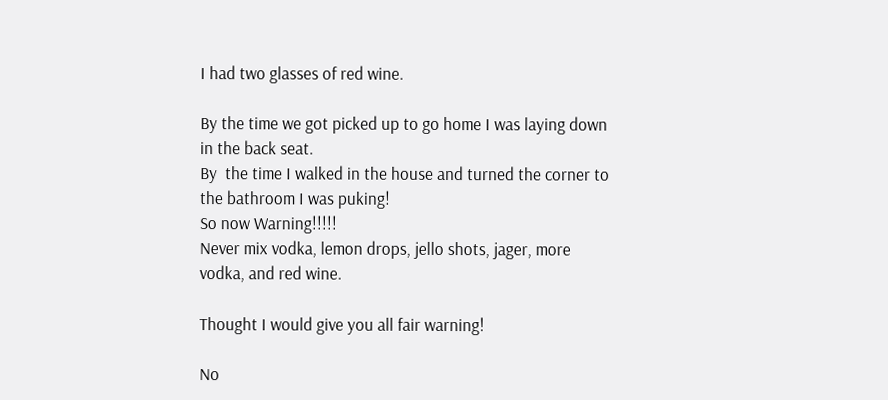I had two glasses of red wine.

By the time we got picked up to go home I was laying down in the back seat.
By  the time I walked in the house and turned the corner to the bathroom I was puking!
So now Warning!!!!!
Never mix vodka, lemon drops, jello shots, jager, more vodka, and red wine.

Thought I would give you all fair warning!

No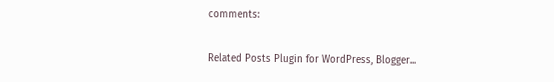comments:

Related Posts Plugin for WordPress, Blogger...